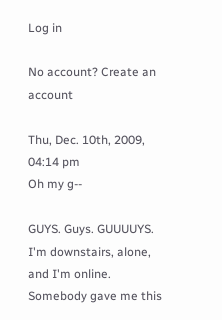Log in

No account? Create an account

Thu, Dec. 10th, 2009, 04:14 pm
Oh my g--

GUYS. Guys. GUUUUYS. I'm downstairs, alone, and I'm online. Somebody gave me this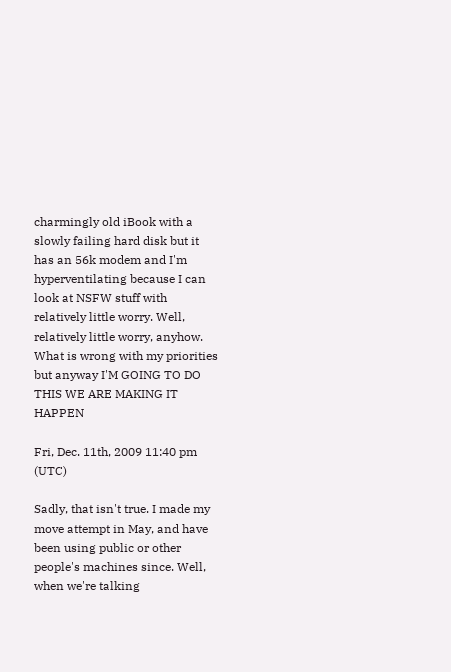charmingly old iBook with a slowly failing hard disk but it has an 56k modem and I'm hyperventilating because I can look at NSFW stuff with relatively little worry. Well, relatively little worry, anyhow. What is wrong with my priorities but anyway I'M GOING TO DO THIS WE ARE MAKING IT HAPPEN

Fri, Dec. 11th, 2009 11:40 pm (UTC)

Sadly, that isn't true. I made my move attempt in May, and have been using public or other people's machines since. Well, when we're talking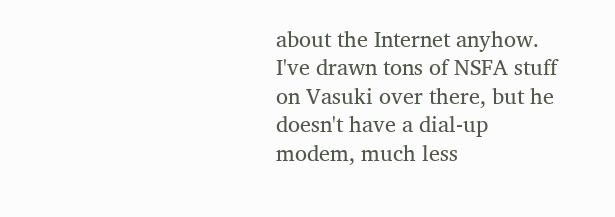about the Internet anyhow. I've drawn tons of NSFA stuff on Vasuki over there, but he doesn't have a dial-up modem, much less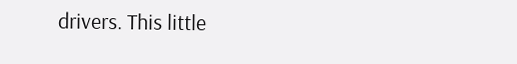drivers. This little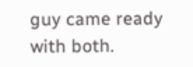guy came ready with both.